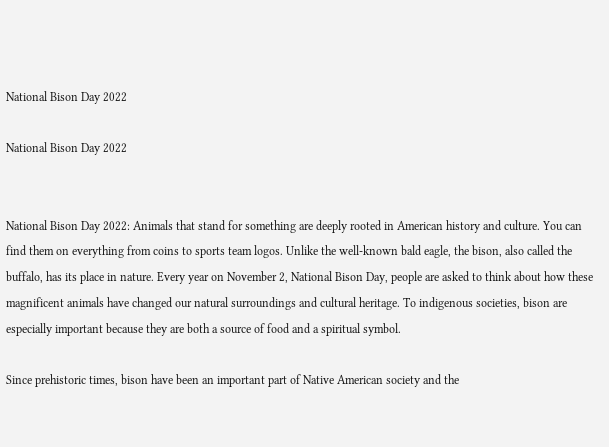National Bison Day 2022

National Bison Day 2022


National Bison Day 2022: Animals that stand for something are deeply rooted in American history and culture. You can find them on everything from coins to sports team logos. Unlike the well-known bald eagle, the bison, also called the buffalo, has its place in nature. Every year on November 2, National Bison Day, people are asked to think about how these magnificent animals have changed our natural surroundings and cultural heritage. To indigenous societies, bison are especially important because they are both a source of food and a spiritual symbol.

Since prehistoric times, bison have been an important part of Native American society and the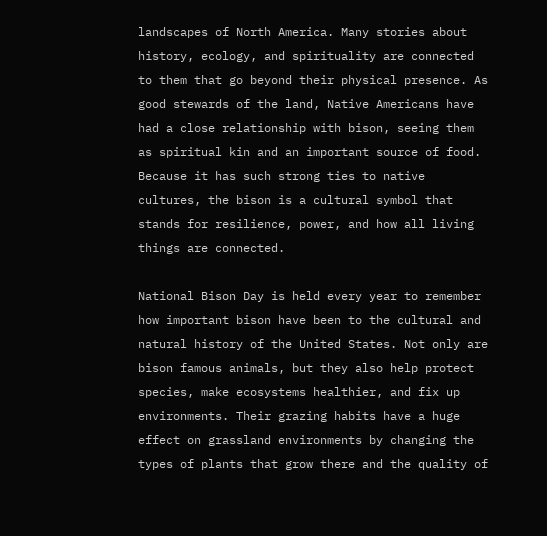landscapes of North America. Many stories about history, ecology, and spirituality are connected to them that go beyond their physical presence. As good stewards of the land, Native Americans have had a close relationship with bison, seeing them as spiritual kin and an important source of food. Because it has such strong ties to native cultures, the bison is a cultural symbol that stands for resilience, power, and how all living things are connected.

National Bison Day is held every year to remember how important bison have been to the cultural and natural history of the United States. Not only are bison famous animals, but they also help protect species, make ecosystems healthier, and fix up environments. Their grazing habits have a huge effect on grassland environments by changing the types of plants that grow there and the quality of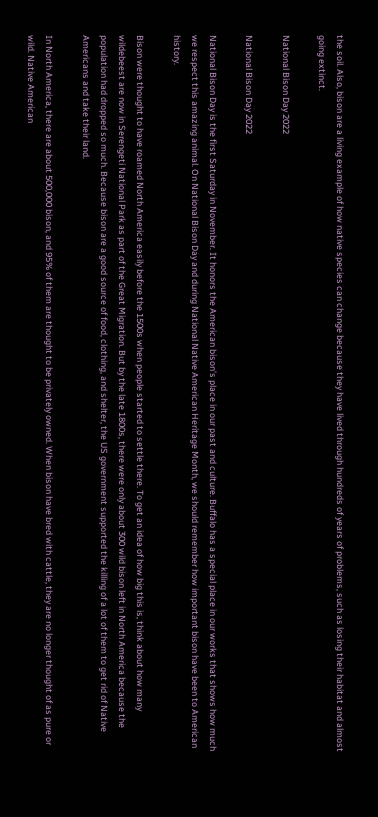the soil. Also, bison are a living example of how native species can change because they have lived through hundreds of years of problems, such as losing their habitat and almost going extinct.

National Bison Day 2022

National Bison Day 2022

National Bison Day is the first Saturday in November. It honors the American bison’s place in our past and culture. Buffalo has a special place in our works that shows how much we respect this amazing animal. On National Bison Day and during National Native American Heritage Month, we should remember how important bison have been to American history.

Bison were thought to have roamed North America easily before the 1500s when people started to settle there. To get an idea of how big this is, think about how many wildebeest are now in Serengeti National Park as part of the Great Migration. But by the late 1800s, there were only about 300 wild bison left in North America because the population had dropped so much. Because bison are a good source of food, clothing, and shelter, the US government supported the killing of a lot of them to get rid of Native Americans and take their land.

In North America, there are about 500,000 bison, and 95% of them are thought to be privately owned. When bison have bred with cattle, they are no longer thought of as pure or wild. Native American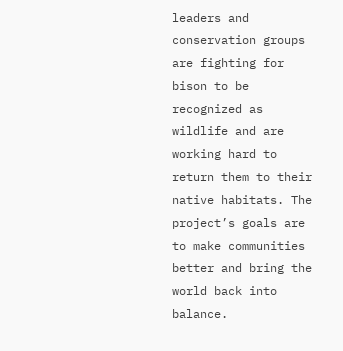leaders and conservation groups are fighting for bison to be recognized as wildlife and are working hard to return them to their native habitats. The project’s goals are to make communities better and bring the world back into balance.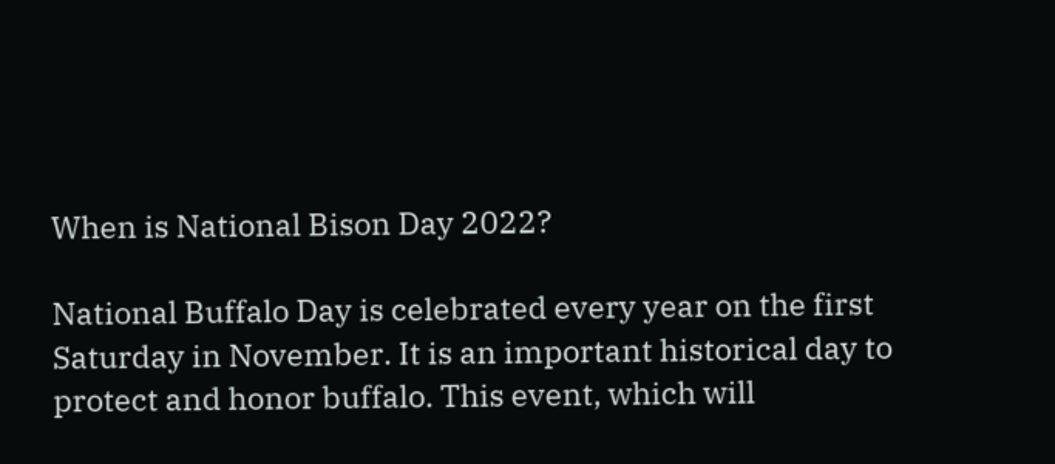When is National Bison Day 2022?

National Buffalo Day is celebrated every year on the first Saturday in November. It is an important historical day to protect and honor buffalo. This event, which will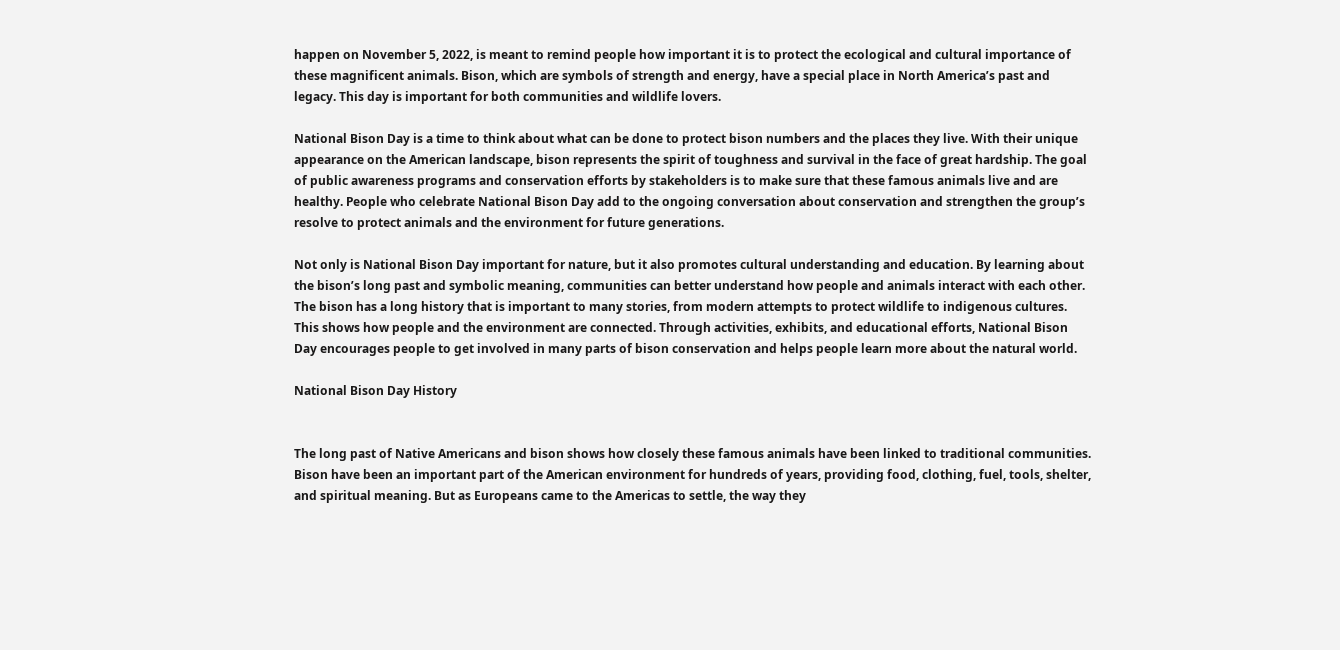happen on November 5, 2022, is meant to remind people how important it is to protect the ecological and cultural importance of these magnificent animals. Bison, which are symbols of strength and energy, have a special place in North America’s past and legacy. This day is important for both communities and wildlife lovers.

National Bison Day is a time to think about what can be done to protect bison numbers and the places they live. With their unique appearance on the American landscape, bison represents the spirit of toughness and survival in the face of great hardship. The goal of public awareness programs and conservation efforts by stakeholders is to make sure that these famous animals live and are healthy. People who celebrate National Bison Day add to the ongoing conversation about conservation and strengthen the group’s resolve to protect animals and the environment for future generations.

Not only is National Bison Day important for nature, but it also promotes cultural understanding and education. By learning about the bison’s long past and symbolic meaning, communities can better understand how people and animals interact with each other. The bison has a long history that is important to many stories, from modern attempts to protect wildlife to indigenous cultures. This shows how people and the environment are connected. Through activities, exhibits, and educational efforts, National Bison Day encourages people to get involved in many parts of bison conservation and helps people learn more about the natural world.

National Bison Day History


The long past of Native Americans and bison shows how closely these famous animals have been linked to traditional communities. Bison have been an important part of the American environment for hundreds of years, providing food, clothing, fuel, tools, shelter, and spiritual meaning. But as Europeans came to the Americas to settle, the way they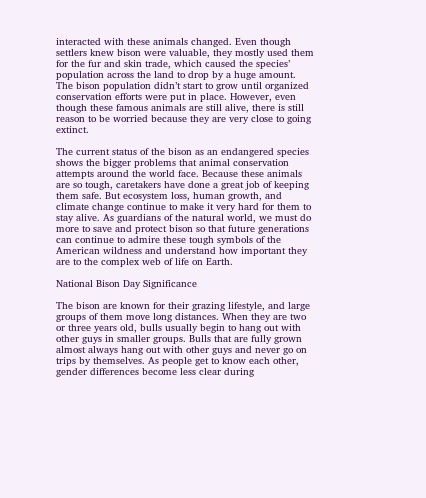interacted with these animals changed. Even though settlers knew bison were valuable, they mostly used them for the fur and skin trade, which caused the species’ population across the land to drop by a huge amount. The bison population didn’t start to grow until organized conservation efforts were put in place. However, even though these famous animals are still alive, there is still reason to be worried because they are very close to going extinct.

The current status of the bison as an endangered species shows the bigger problems that animal conservation attempts around the world face. Because these animals are so tough, caretakers have done a great job of keeping them safe. But ecosystem loss, human growth, and climate change continue to make it very hard for them to stay alive. As guardians of the natural world, we must do more to save and protect bison so that future generations can continue to admire these tough symbols of the American wildness and understand how important they are to the complex web of life on Earth.

National Bison Day Significance

The bison are known for their grazing lifestyle, and large groups of them move long distances. When they are two or three years old, bulls usually begin to hang out with other guys in smaller groups. Bulls that are fully grown almost always hang out with other guys and never go on trips by themselves. As people get to know each other, gender differences become less clear during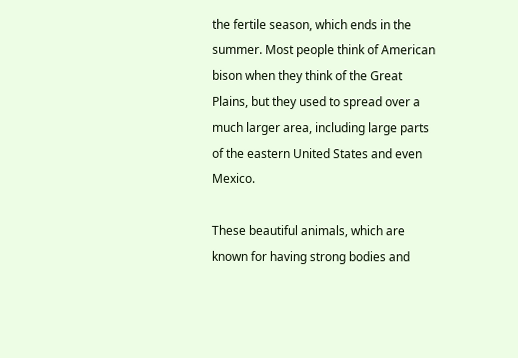the fertile season, which ends in the summer. Most people think of American bison when they think of the Great Plains, but they used to spread over a much larger area, including large parts of the eastern United States and even Mexico.

These beautiful animals, which are known for having strong bodies and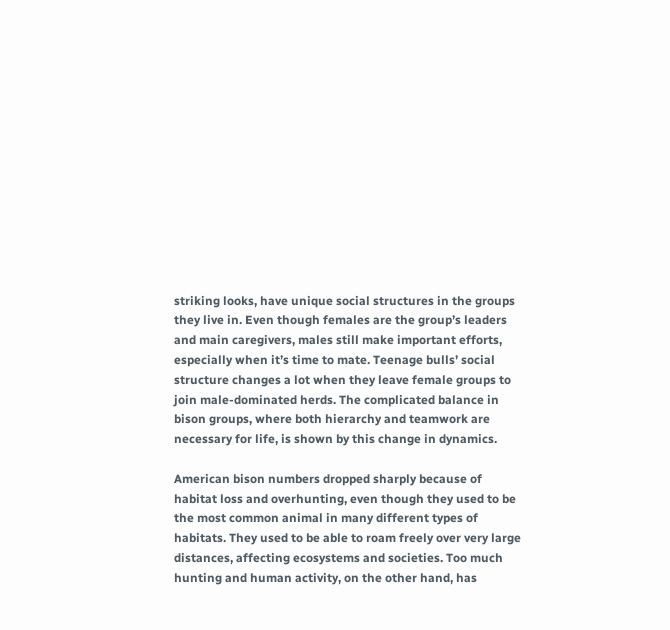striking looks, have unique social structures in the groups they live in. Even though females are the group’s leaders and main caregivers, males still make important efforts, especially when it’s time to mate. Teenage bulls’ social structure changes a lot when they leave female groups to join male-dominated herds. The complicated balance in bison groups, where both hierarchy and teamwork are necessary for life, is shown by this change in dynamics.

American bison numbers dropped sharply because of habitat loss and overhunting, even though they used to be the most common animal in many different types of habitats. They used to be able to roam freely over very large distances, affecting ecosystems and societies. Too much hunting and human activity, on the other hand, has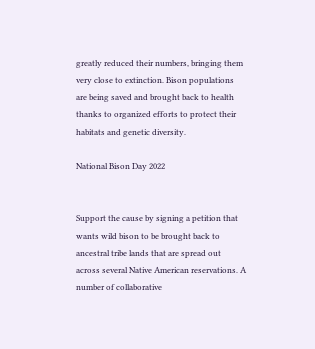greatly reduced their numbers, bringing them very close to extinction. Bison populations are being saved and brought back to health thanks to organized efforts to protect their habitats and genetic diversity.

National Bison Day 2022


Support the cause by signing a petition that wants wild bison to be brought back to ancestral tribe lands that are spread out across several Native American reservations. A number of collaborative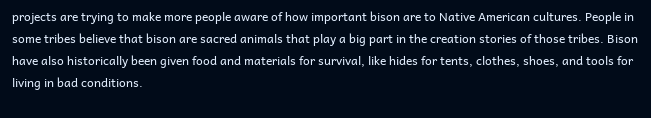projects are trying to make more people aware of how important bison are to Native American cultures. People in some tribes believe that bison are sacred animals that play a big part in the creation stories of those tribes. Bison have also historically been given food and materials for survival, like hides for tents, clothes, shoes, and tools for living in bad conditions.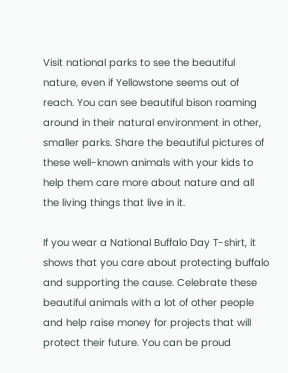Visit national parks to see the beautiful nature, even if Yellowstone seems out of reach. You can see beautiful bison roaming around in their natural environment in other, smaller parks. Share the beautiful pictures of these well-known animals with your kids to help them care more about nature and all the living things that live in it.

If you wear a National Buffalo Day T-shirt, it shows that you care about protecting buffalo and supporting the cause. Celebrate these beautiful animals with a lot of other people and help raise money for projects that will protect their future. You can be proud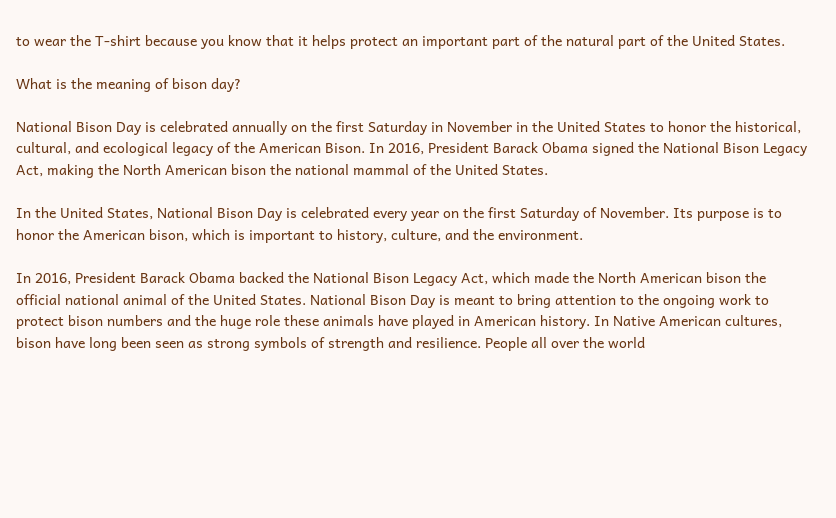to wear the T-shirt because you know that it helps protect an important part of the natural part of the United States.

What is the meaning of bison day?

National Bison Day is celebrated annually on the first Saturday in November in the United States to honor the historical, cultural, and ecological legacy of the American Bison. In 2016, President Barack Obama signed the National Bison Legacy Act, making the North American bison the national mammal of the United States.

In the United States, National Bison Day is celebrated every year on the first Saturday of November. Its purpose is to honor the American bison, which is important to history, culture, and the environment.

In 2016, President Barack Obama backed the National Bison Legacy Act, which made the North American bison the official national animal of the United States. National Bison Day is meant to bring attention to the ongoing work to protect bison numbers and the huge role these animals have played in American history. In Native American cultures, bison have long been seen as strong symbols of strength and resilience. People all over the world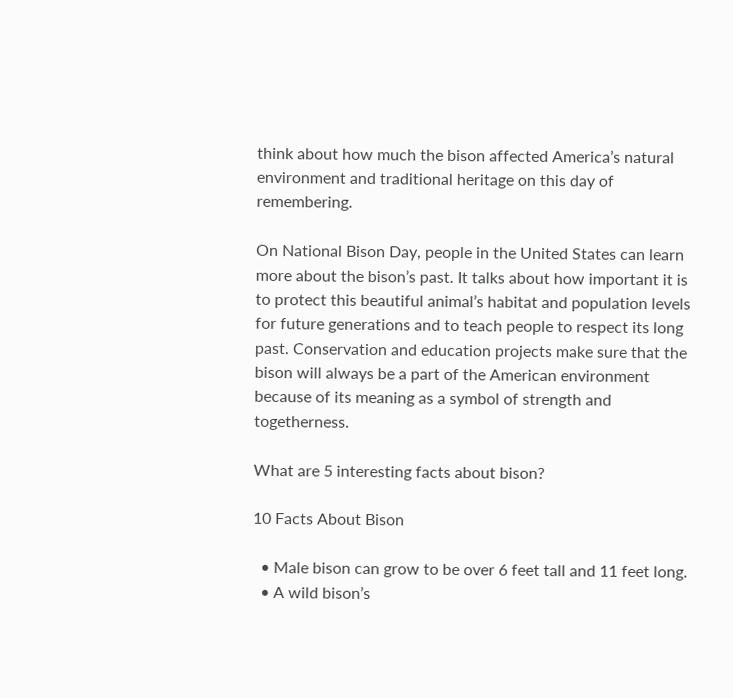think about how much the bison affected America’s natural environment and traditional heritage on this day of remembering.

On National Bison Day, people in the United States can learn more about the bison’s past. It talks about how important it is to protect this beautiful animal’s habitat and population levels for future generations and to teach people to respect its long past. Conservation and education projects make sure that the bison will always be a part of the American environment because of its meaning as a symbol of strength and togetherness.

What are 5 interesting facts about bison?

10 Facts About Bison

  • Male bison can grow to be over 6 feet tall and 11 feet long.
  • A wild bison’s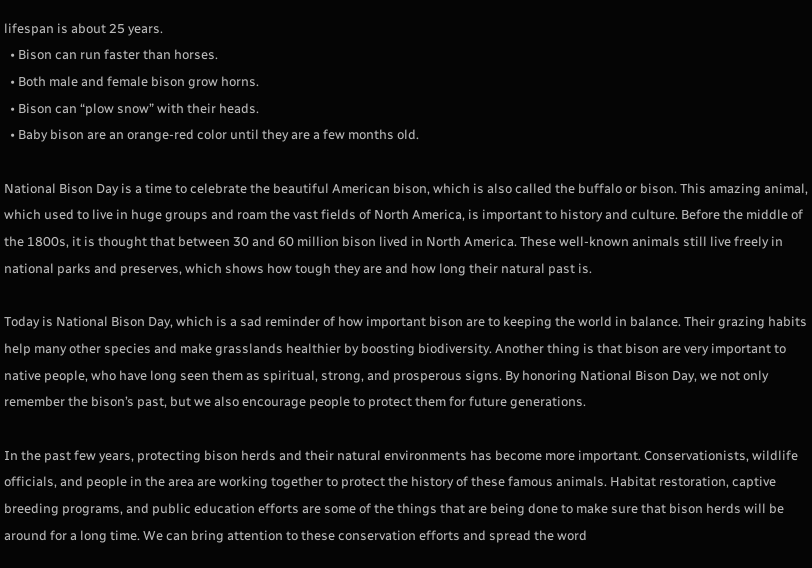lifespan is about 25 years.
  • Bison can run faster than horses.
  • Both male and female bison grow horns.
  • Bison can “plow snow” with their heads.
  • Baby bison are an orange-red color until they are a few months old.

National Bison Day is a time to celebrate the beautiful American bison, which is also called the buffalo or bison. This amazing animal, which used to live in huge groups and roam the vast fields of North America, is important to history and culture. Before the middle of the 1800s, it is thought that between 30 and 60 million bison lived in North America. These well-known animals still live freely in national parks and preserves, which shows how tough they are and how long their natural past is.

Today is National Bison Day, which is a sad reminder of how important bison are to keeping the world in balance. Their grazing habits help many other species and make grasslands healthier by boosting biodiversity. Another thing is that bison are very important to native people, who have long seen them as spiritual, strong, and prosperous signs. By honoring National Bison Day, we not only remember the bison’s past, but we also encourage people to protect them for future generations.

In the past few years, protecting bison herds and their natural environments has become more important. Conservationists, wildlife officials, and people in the area are working together to protect the history of these famous animals. Habitat restoration, captive breeding programs, and public education efforts are some of the things that are being done to make sure that bison herds will be around for a long time. We can bring attention to these conservation efforts and spread the word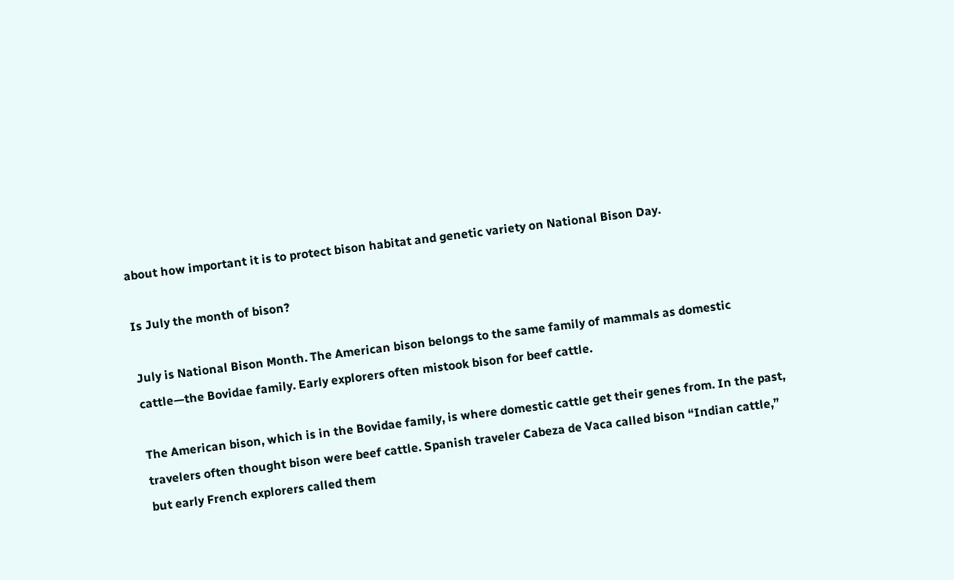about how important it is to protect bison habitat and genetic variety on National Bison Day.

Is July the month of bison?

July is National Bison Month. The American bison belongs to the same family of mammals as domestic cattle—the Bovidae family. Early explorers often mistook bison for beef cattle.

The American bison, which is in the Bovidae family, is where domestic cattle get their genes from. In the past, travelers often thought bison were beef cattle. Spanish traveler Cabeza de Vaca called bison “Indian cattle,” but early French explorers called them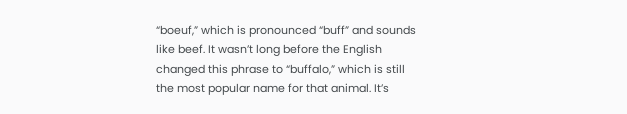“boeuf,” which is pronounced “buff” and sounds like beef. It wasn’t long before the English changed this phrase to “buffalo,” which is still the most popular name for that animal. It’s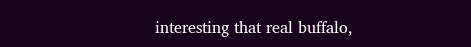interesting that real buffalo,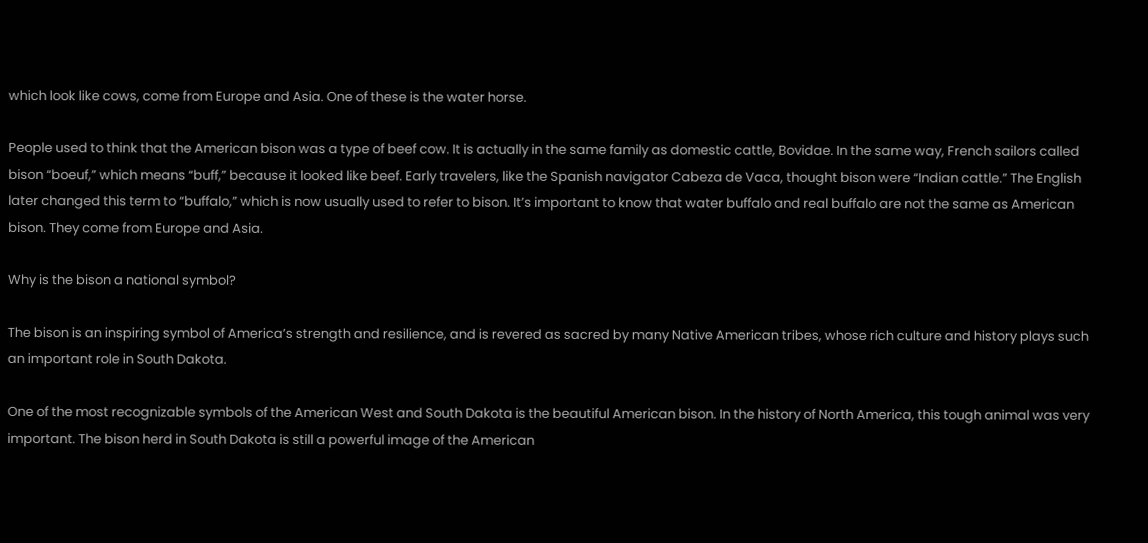which look like cows, come from Europe and Asia. One of these is the water horse.

People used to think that the American bison was a type of beef cow. It is actually in the same family as domestic cattle, Bovidae. In the same way, French sailors called bison “boeuf,” which means “buff,” because it looked like beef. Early travelers, like the Spanish navigator Cabeza de Vaca, thought bison were “Indian cattle.” The English later changed this term to “buffalo,” which is now usually used to refer to bison. It’s important to know that water buffalo and real buffalo are not the same as American bison. They come from Europe and Asia.

Why is the bison a national symbol?

The bison is an inspiring symbol of America’s strength and resilience, and is revered as sacred by many Native American tribes, whose rich culture and history plays such an important role in South Dakota.

One of the most recognizable symbols of the American West and South Dakota is the beautiful American bison. In the history of North America, this tough animal was very important. The bison herd in South Dakota is still a powerful image of the American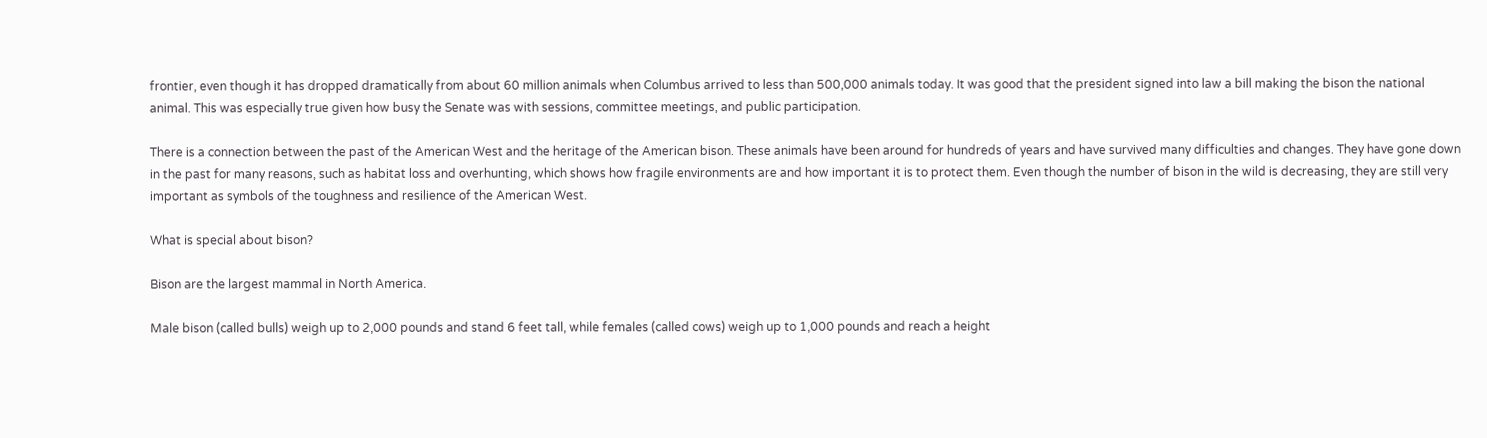frontier, even though it has dropped dramatically from about 60 million animals when Columbus arrived to less than 500,000 animals today. It was good that the president signed into law a bill making the bison the national animal. This was especially true given how busy the Senate was with sessions, committee meetings, and public participation.

There is a connection between the past of the American West and the heritage of the American bison. These animals have been around for hundreds of years and have survived many difficulties and changes. They have gone down in the past for many reasons, such as habitat loss and overhunting, which shows how fragile environments are and how important it is to protect them. Even though the number of bison in the wild is decreasing, they are still very important as symbols of the toughness and resilience of the American West.

What is special about bison?

Bison are the largest mammal in North America.

Male bison (called bulls) weigh up to 2,000 pounds and stand 6 feet tall, while females (called cows) weigh up to 1,000 pounds and reach a height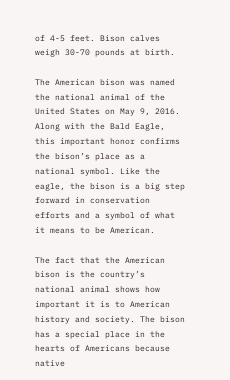of 4-5 feet. Bison calves weigh 30-70 pounds at birth.

The American bison was named the national animal of the United States on May 9, 2016. Along with the Bald Eagle, this important honor confirms the bison’s place as a national symbol. Like the eagle, the bison is a big step forward in conservation efforts and a symbol of what it means to be American.

The fact that the American bison is the country’s national animal shows how important it is to American history and society. The bison has a special place in the hearts of Americans because native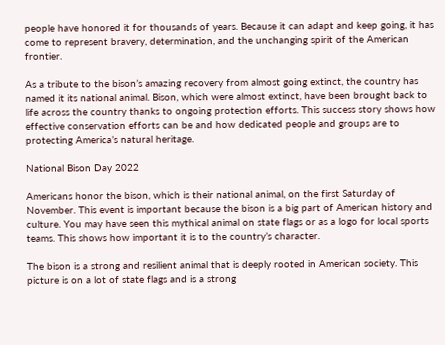people have honored it for thousands of years. Because it can adapt and keep going, it has come to represent bravery, determination, and the unchanging spirit of the American frontier.

As a tribute to the bison’s amazing recovery from almost going extinct, the country has named it its national animal. Bison, which were almost extinct, have been brought back to life across the country thanks to ongoing protection efforts. This success story shows how effective conservation efforts can be and how dedicated people and groups are to protecting America’s natural heritage.

National Bison Day 2022

Americans honor the bison, which is their national animal, on the first Saturday of November. This event is important because the bison is a big part of American history and culture. You may have seen this mythical animal on state flags or as a logo for local sports teams. This shows how important it is to the country’s character.

The bison is a strong and resilient animal that is deeply rooted in American society. This picture is on a lot of state flags and is a strong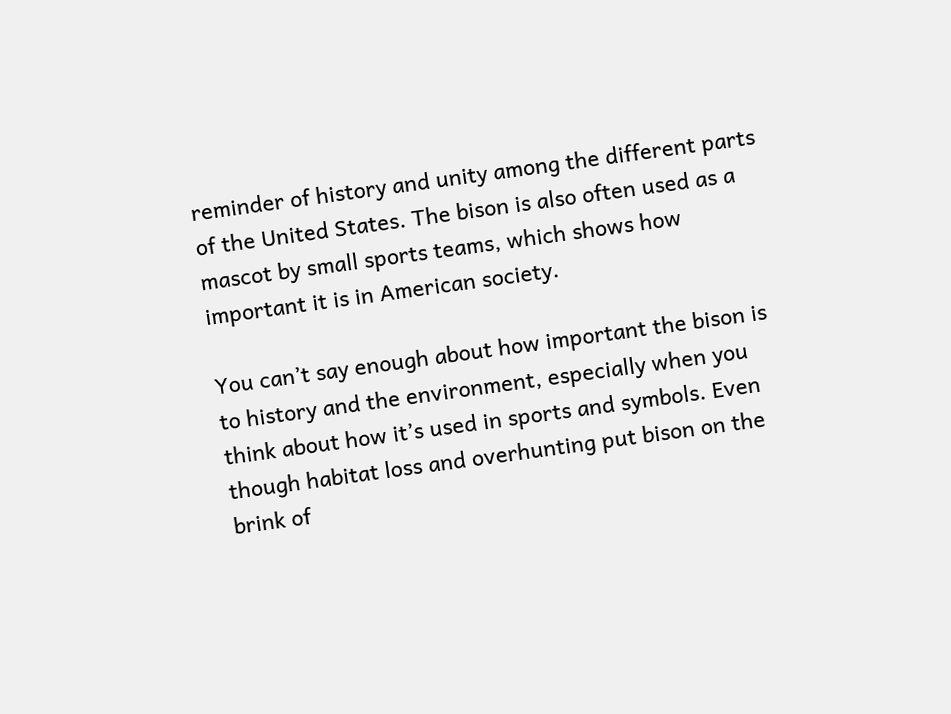reminder of history and unity among the different parts of the United States. The bison is also often used as a mascot by small sports teams, which shows how important it is in American society.

You can’t say enough about how important the bison is to history and the environment, especially when you think about how it’s used in sports and symbols. Even though habitat loss and overhunting put bison on the brink of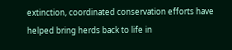extinction, coordinated conservation efforts have helped bring herds back to life in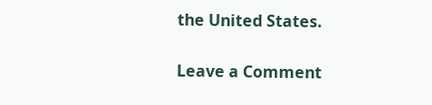the United States.

Leave a Comment